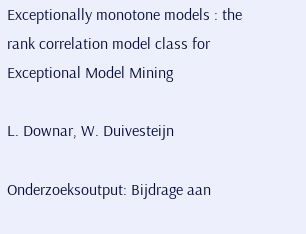Exceptionally monotone models : the rank correlation model class for Exceptional Model Mining

L. Downar, W. Duivesteijn

Onderzoeksoutput: Bijdrage aan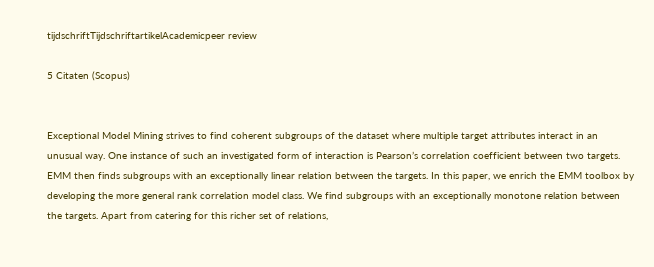tijdschriftTijdschriftartikelAcademicpeer review

5 Citaten (Scopus)


Exceptional Model Mining strives to find coherent subgroups of the dataset where multiple target attributes interact in an unusual way. One instance of such an investigated form of interaction is Pearson’s correlation coefficient between two targets. EMM then finds subgroups with an exceptionally linear relation between the targets. In this paper, we enrich the EMM toolbox by developing the more general rank correlation model class. We find subgroups with an exceptionally monotone relation between the targets. Apart from catering for this richer set of relations,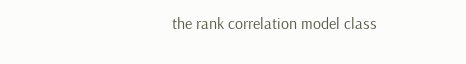the rank correlation model class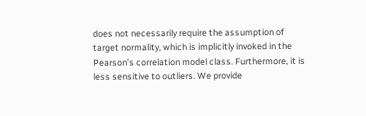does not necessarily require the assumption of target normality, which is implicitly invoked in the Pearson’s correlation model class. Furthermore, it is less sensitive to outliers. We provide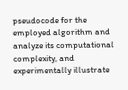pseudocode for the employed algorithm and analyze its computational complexity, and experimentally illustrate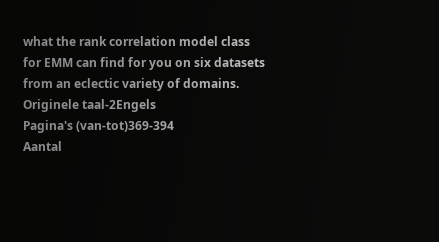what the rank correlation model class for EMM can find for you on six datasets from an eclectic variety of domains.
Originele taal-2Engels
Pagina's (van-tot)369-394
Aantal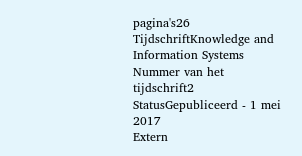pagina's26
TijdschriftKnowledge and Information Systems
Nummer van het tijdschrift2
StatusGepubliceerd - 1 mei 2017
Extern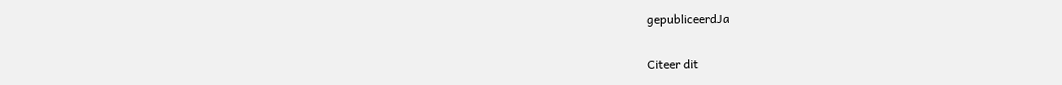gepubliceerdJa


Citeer dit